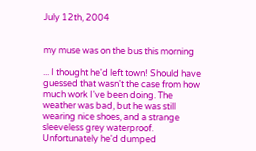July 12th, 2004


my muse was on the bus this morning

... I thought he'd left town! Should have guessed that wasn't the case from how much work I've been doing. The weather was bad, but he was still wearing nice shoes, and a strange sleeveless grey waterproof. Unfortunately he'd dumped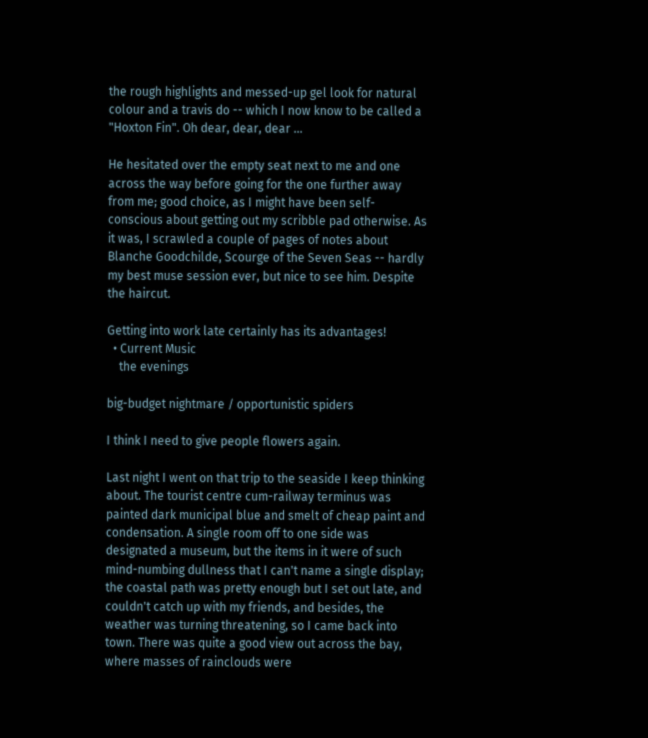the rough highlights and messed-up gel look for natural colour and a travis do -- which I now know to be called a "Hoxton Fin". Oh dear, dear, dear ...

He hesitated over the empty seat next to me and one across the way before going for the one further away from me; good choice, as I might have been self-conscious about getting out my scribble pad otherwise. As it was, I scrawled a couple of pages of notes about Blanche Goodchilde, Scourge of the Seven Seas -- hardly my best muse session ever, but nice to see him. Despite the haircut.

Getting into work late certainly has its advantages!
  • Current Music
    the evenings

big-budget nightmare / opportunistic spiders

I think I need to give people flowers again.

Last night I went on that trip to the seaside I keep thinking about. The tourist centre cum-railway terminus was painted dark municipal blue and smelt of cheap paint and condensation. A single room off to one side was designated a museum, but the items in it were of such mind-numbing dullness that I can't name a single display; the coastal path was pretty enough but I set out late, and couldn't catch up with my friends, and besides, the weather was turning threatening, so I came back into town. There was quite a good view out across the bay, where masses of rainclouds were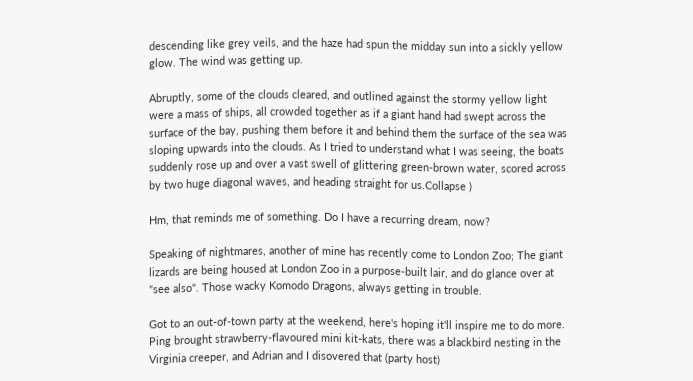descending like grey veils, and the haze had spun the midday sun into a sickly yellow glow. The wind was getting up.

Abruptly, some of the clouds cleared, and outlined against the stormy yellow light were a mass of ships, all crowded together as if a giant hand had swept across the surface of the bay, pushing them before it and behind them the surface of the sea was sloping upwards into the clouds. As I tried to understand what I was seeing, the boats suddenly rose up and over a vast swell of glittering green-brown water, scored across by two huge diagonal waves, and heading straight for us.Collapse )

Hm, that reminds me of something. Do I have a recurring dream, now?

Speaking of nightmares, another of mine has recently come to London Zoo; The giant lizards are being housed at London Zoo in a purpose-built lair, and do glance over at "see also". Those wacky Komodo Dragons, always getting in trouble.

Got to an out-of-town party at the weekend, here's hoping it'll inspire me to do more. Ping brought strawberry-flavoured mini kit-kats, there was a blackbird nesting in the Virginia creeper, and Adrian and I disovered that (party host)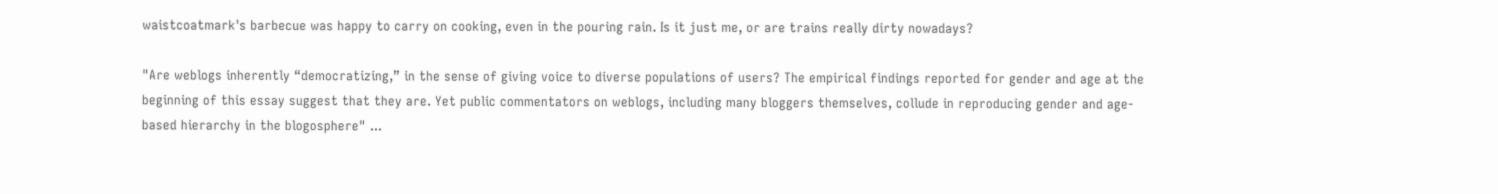waistcoatmark's barbecue was happy to carry on cooking, even in the pouring rain. Is it just me, or are trains really dirty nowadays?

"Are weblogs inherently “democratizing,” in the sense of giving voice to diverse populations of users? The empirical findings reported for gender and age at the beginning of this essay suggest that they are. Yet public commentators on weblogs, including many bloggers themselves, collude in reproducing gender and age-based hierarchy in the blogosphere" ...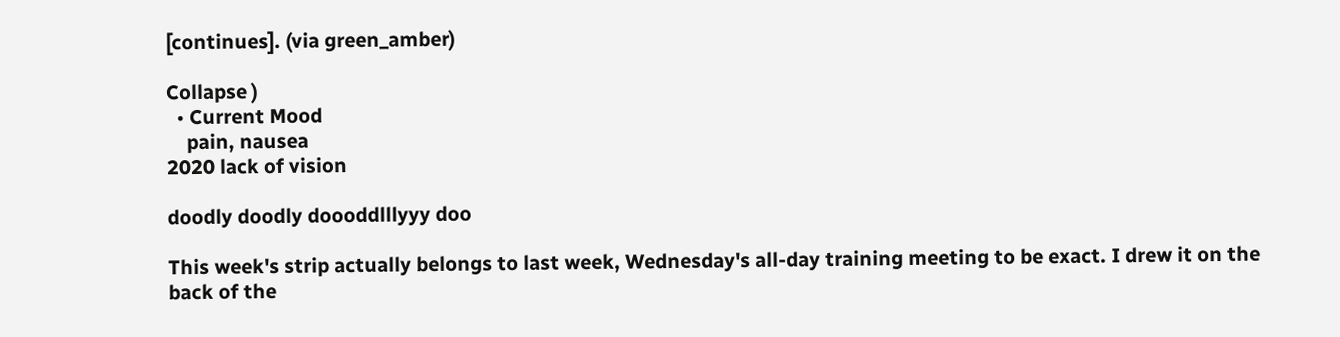[continues]. (via green_amber)

Collapse )
  • Current Mood
    pain, nausea
2020 lack of vision

doodly doodly doooddlllyyy doo

This week's strip actually belongs to last week, Wednesday's all-day training meeting to be exact. I drew it on the back of the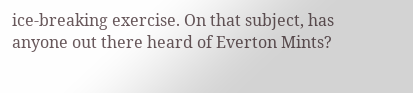ice-breaking exercise. On that subject, has anyone out there heard of Everton Mints?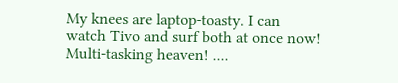My knees are laptop-toasty. I can watch Tivo and surf both at once now! Multi-tasking heaven! ....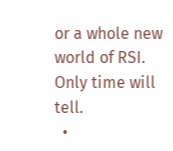or a whole new world of RSI. Only time will tell.
  •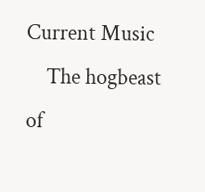Current Music
    The hogbeast of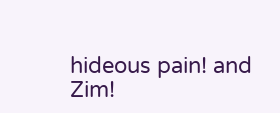hideous pain! and Zim!